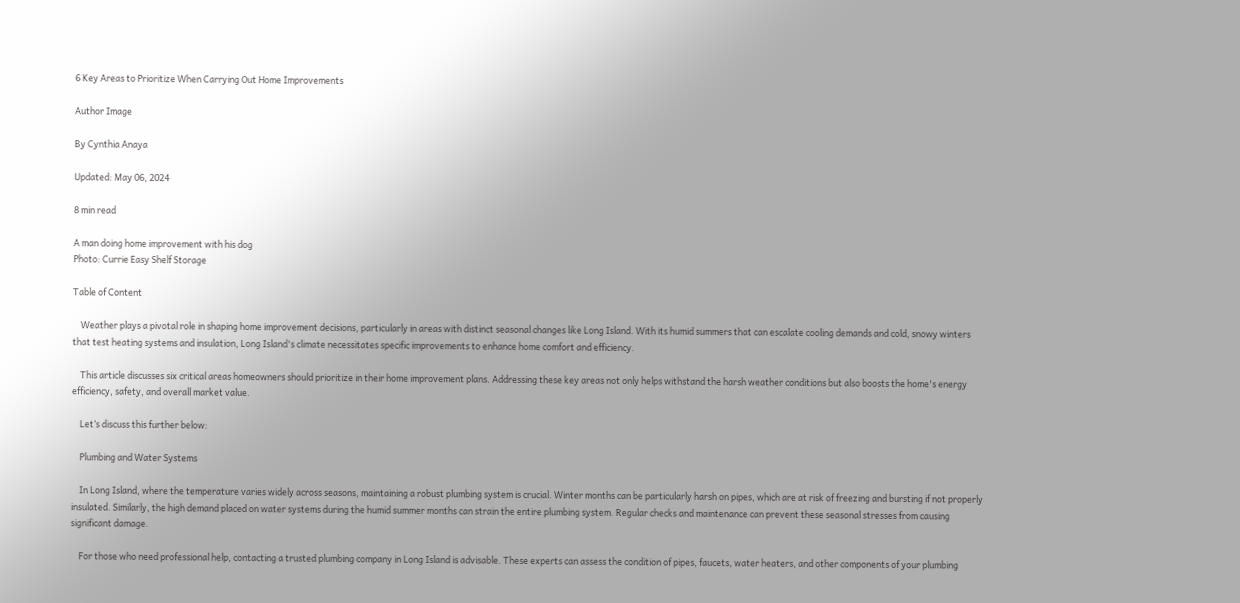6 Key Areas to Prioritize When Carrying Out Home Improvements

Author Image

By Cynthia Anaya

Updated: May 06, 2024

8 min read

A man doing home improvement with his dog
Photo: Currie Easy Shelf Storage

Table of Content

    Weather plays a pivotal role in shaping home improvement decisions, particularly in areas with distinct seasonal changes like Long Island. With its humid summers that can escalate cooling demands and cold, snowy winters that test heating systems and insulation, Long Island's climate necessitates specific improvements to enhance home comfort and efficiency.

    This article discusses six critical areas homeowners should prioritize in their home improvement plans. Addressing these key areas not only helps withstand the harsh weather conditions but also boosts the home's energy efficiency, safety, and overall market value.

    Let’s discuss this further below:

    Plumbing and Water Systems

    In Long Island, where the temperature varies widely across seasons, maintaining a robust plumbing system is crucial. Winter months can be particularly harsh on pipes, which are at risk of freezing and bursting if not properly insulated. Similarly, the high demand placed on water systems during the humid summer months can strain the entire plumbing system. Regular checks and maintenance can prevent these seasonal stresses from causing significant damage.

    For those who need professional help, contacting a trusted plumbing company in Long Island is advisable. These experts can assess the condition of pipes, faucets, water heaters, and other components of your plumbing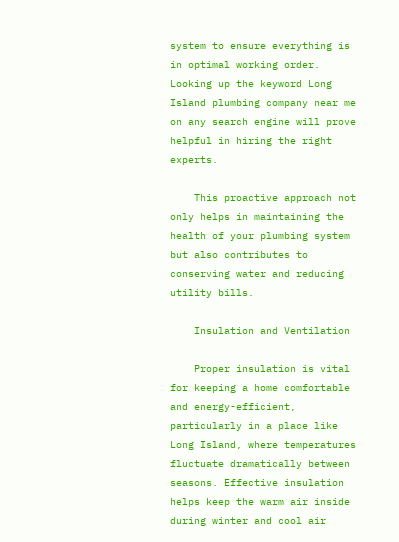system to ensure everything is in optimal working order. Looking up the keyword Long Island plumbing company near me on any search engine will prove helpful in hiring the right experts.

    This proactive approach not only helps in maintaining the health of your plumbing system but also contributes to conserving water and reducing utility bills.

    Insulation and Ventilation

    Proper insulation is vital for keeping a home comfortable and energy-efficient, particularly in a place like Long Island, where temperatures fluctuate dramatically between seasons. Effective insulation helps keep the warm air inside during winter and cool air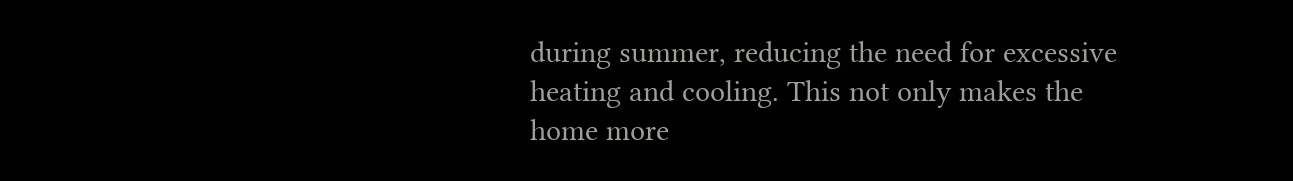during summer, reducing the need for excessive heating and cooling. This not only makes the home more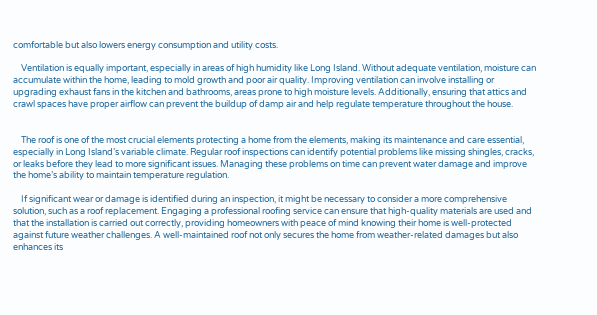comfortable but also lowers energy consumption and utility costs.

    Ventilation is equally important, especially in areas of high humidity like Long Island. Without adequate ventilation, moisture can accumulate within the home, leading to mold growth and poor air quality. Improving ventilation can involve installing or upgrading exhaust fans in the kitchen and bathrooms, areas prone to high moisture levels. Additionally, ensuring that attics and crawl spaces have proper airflow can prevent the buildup of damp air and help regulate temperature throughout the house.


    The roof is one of the most crucial elements protecting a home from the elements, making its maintenance and care essential, especially in Long Island’s variable climate. Regular roof inspections can identify potential problems like missing shingles, cracks, or leaks before they lead to more significant issues. Managing these problems on time can prevent water damage and improve the home’s ability to maintain temperature regulation.

    If significant wear or damage is identified during an inspection, it might be necessary to consider a more comprehensive solution, such as a roof replacement. Engaging a professional roofing service can ensure that high-quality materials are used and that the installation is carried out correctly, providing homeowners with peace of mind knowing their home is well-protected against future weather challenges. A well-maintained roof not only secures the home from weather-related damages but also enhances its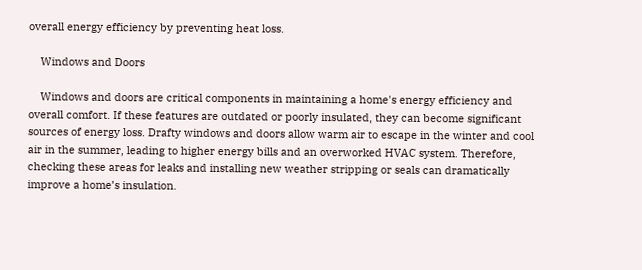overall energy efficiency by preventing heat loss.

    Windows and Doors

    Windows and doors are critical components in maintaining a home's energy efficiency and overall comfort. If these features are outdated or poorly insulated, they can become significant sources of energy loss. Drafty windows and doors allow warm air to escape in the winter and cool air in the summer, leading to higher energy bills and an overworked HVAC system. Therefore, checking these areas for leaks and installing new weather stripping or seals can dramatically improve a home’s insulation.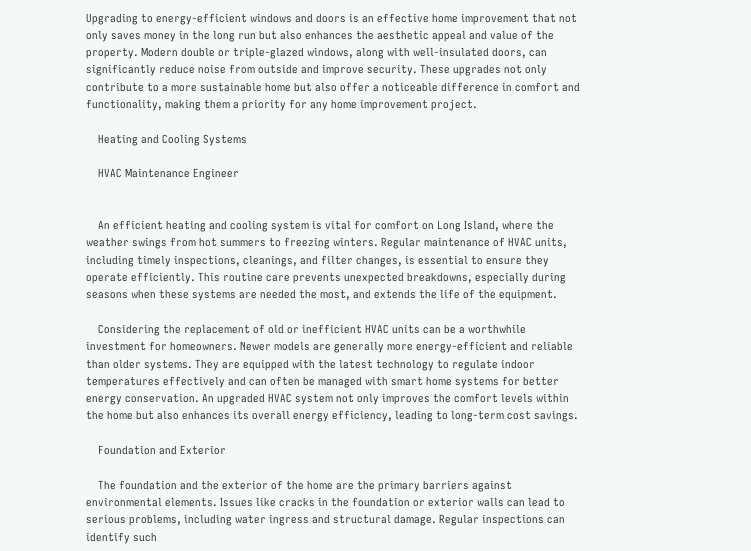Upgrading to energy-efficient windows and doors is an effective home improvement that not only saves money in the long run but also enhances the aesthetic appeal and value of the property. Modern double or triple-glazed windows, along with well-insulated doors, can significantly reduce noise from outside and improve security. These upgrades not only contribute to a more sustainable home but also offer a noticeable difference in comfort and functionality, making them a priority for any home improvement project.

    Heating and Cooling Systems

    HVAC Maintenance Engineer


    An efficient heating and cooling system is vital for comfort on Long Island, where the weather swings from hot summers to freezing winters. Regular maintenance of HVAC units, including timely inspections, cleanings, and filter changes, is essential to ensure they operate efficiently. This routine care prevents unexpected breakdowns, especially during seasons when these systems are needed the most, and extends the life of the equipment.

    Considering the replacement of old or inefficient HVAC units can be a worthwhile investment for homeowners. Newer models are generally more energy-efficient and reliable than older systems. They are equipped with the latest technology to regulate indoor temperatures effectively and can often be managed with smart home systems for better energy conservation. An upgraded HVAC system not only improves the comfort levels within the home but also enhances its overall energy efficiency, leading to long-term cost savings.

    Foundation and Exterior

    The foundation and the exterior of the home are the primary barriers against environmental elements. Issues like cracks in the foundation or exterior walls can lead to serious problems, including water ingress and structural damage. Regular inspections can identify such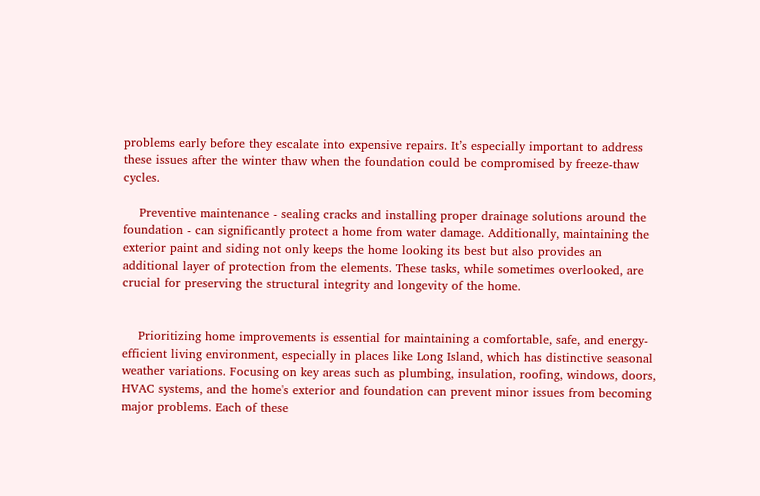problems early before they escalate into expensive repairs. It’s especially important to address these issues after the winter thaw when the foundation could be compromised by freeze-thaw cycles.

    Preventive maintenance - sealing cracks and installing proper drainage solutions around the foundation - can significantly protect a home from water damage. Additionally, maintaining the exterior paint and siding not only keeps the home looking its best but also provides an additional layer of protection from the elements. These tasks, while sometimes overlooked, are crucial for preserving the structural integrity and longevity of the home.


    Prioritizing home improvements is essential for maintaining a comfortable, safe, and energy-efficient living environment, especially in places like Long Island, which has distinctive seasonal weather variations. Focusing on key areas such as plumbing, insulation, roofing, windows, doors, HVAC systems, and the home's exterior and foundation can prevent minor issues from becoming major problems. Each of these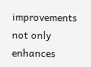improvements not only enhances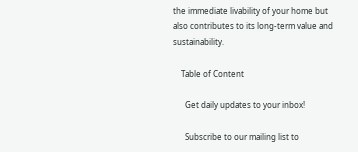the immediate livability of your home but also contributes to its long-term value and sustainability.

    Table of Content

      Get daily updates to your inbox!

      Subscribe to our mailing list to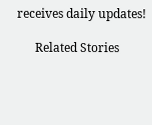receives daily updates!

      Related Stories